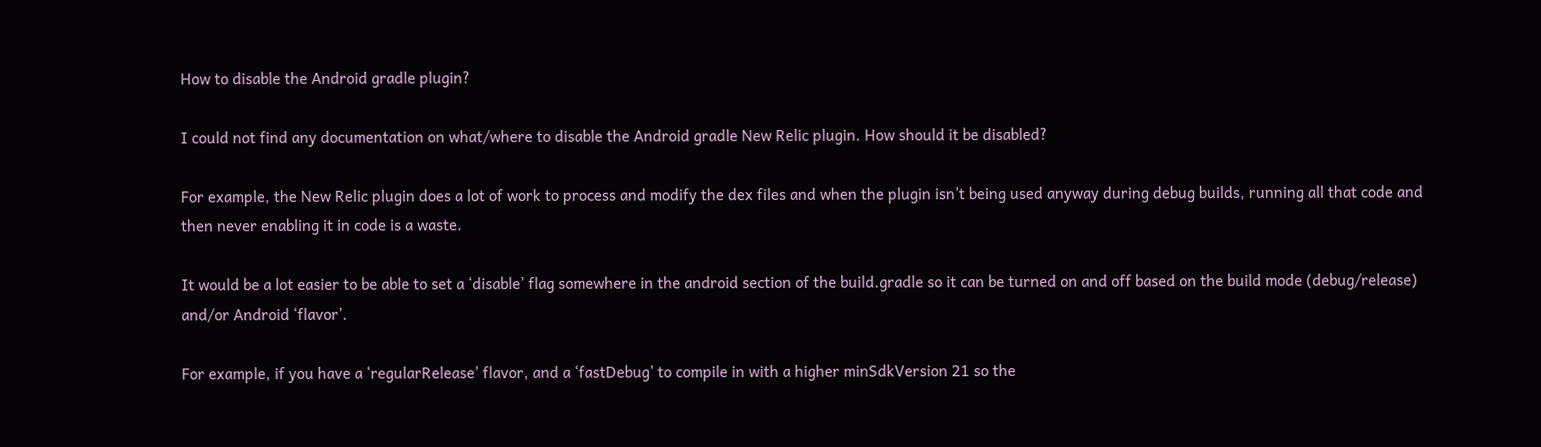How to disable the Android gradle plugin?

I could not find any documentation on what/where to disable the Android gradle New Relic plugin. How should it be disabled?

For example, the New Relic plugin does a lot of work to process and modify the dex files and when the plugin isn’t being used anyway during debug builds, running all that code and then never enabling it in code is a waste.

It would be a lot easier to be able to set a ‘disable’ flag somewhere in the android section of the build.gradle so it can be turned on and off based on the build mode (debug/release) and/or Android ‘flavor’.

For example, if you have a ‘regularRelease’ flavor, and a ‘fastDebug’ to compile in with a higher minSdkVersion 21 so the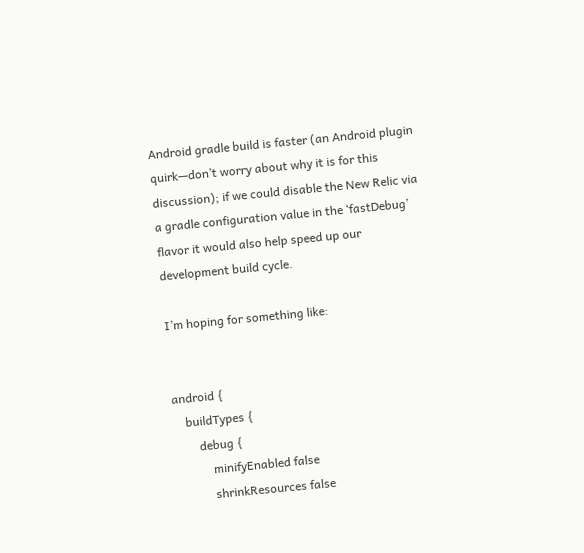Android gradle build is faster (an Android plugin quirk—don’t worry about why it is for this discussion); if we could disable the New Relic via a gradle configuration value in the ‘fastDebug’ flavor it would also help speed up our development build cycle.

I’m hoping for something like:


android {
    buildTypes {
        debug {
            minifyEnabled false
            shrinkResources false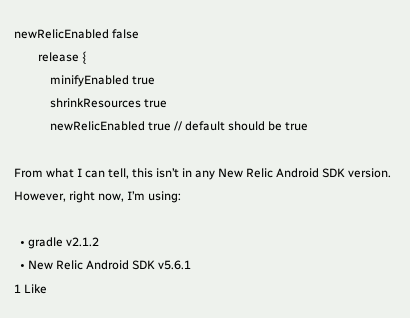newRelicEnabled false
        release {
            minifyEnabled true
            shrinkResources true
            newRelicEnabled true // default should be true

From what I can tell, this isn’t in any New Relic Android SDK version. However, right now, I’m using:

  • gradle v2.1.2
  • New Relic Android SDK v5.6.1
1 Like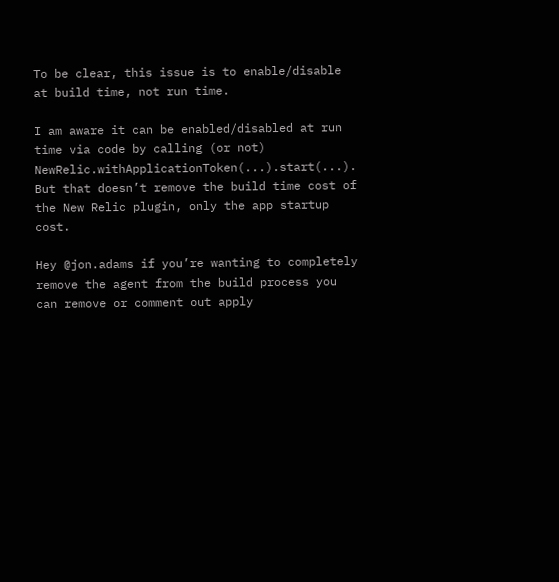To be clear, this issue is to enable/disable at build time, not run time.

I am aware it can be enabled/disabled at run time via code by calling (or not) NewRelic.withApplicationToken(...).start(...). But that doesn’t remove the build time cost of the New Relic plugin, only the app startup cost.

Hey @jon.adams if you’re wanting to completely remove the agent from the build process you can remove or comment out apply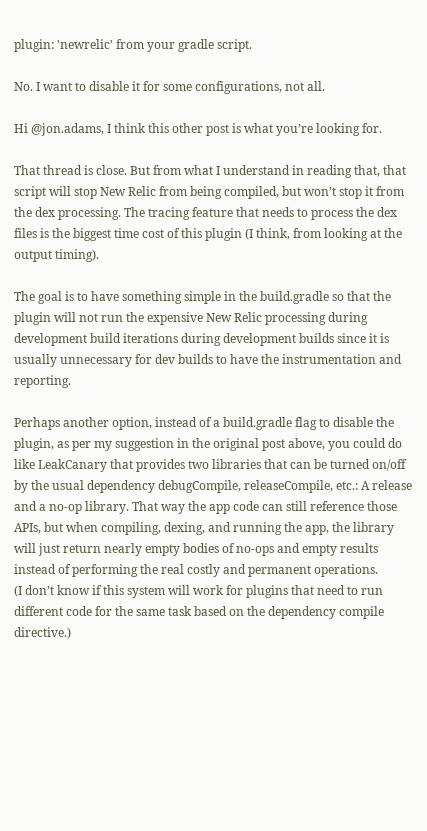plugin: 'newrelic' from your gradle script.

No. I want to disable it for some configurations, not all.

Hi @jon.adams, I think this other post is what you’re looking for.

That thread is close. But from what I understand in reading that, that script will stop New Relic from being compiled, but won’t stop it from the dex processing. The tracing feature that needs to process the dex files is the biggest time cost of this plugin (I think, from looking at the output timing).

The goal is to have something simple in the build.gradle so that the plugin will not run the expensive New Relic processing during development build iterations during development builds since it is usually unnecessary for dev builds to have the instrumentation and reporting.

Perhaps another option, instead of a build.gradle flag to disable the plugin, as per my suggestion in the original post above, you could do like LeakCanary that provides two libraries that can be turned on/off by the usual dependency debugCompile, releaseCompile, etc.: A release and a no-op library. That way the app code can still reference those APIs, but when compiling, dexing, and running the app, the library will just return nearly empty bodies of no-ops and empty results instead of performing the real costly and permanent operations.
(I don’t know if this system will work for plugins that need to run different code for the same task based on the dependency compile directive.)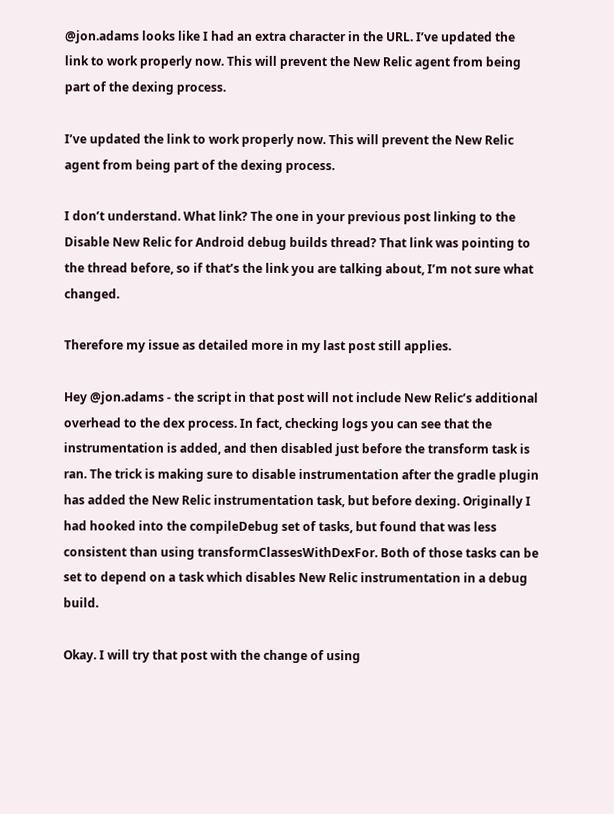@jon.adams looks like I had an extra character in the URL. I’ve updated the link to work properly now. This will prevent the New Relic agent from being part of the dexing process.

I’ve updated the link to work properly now. This will prevent the New Relic agent from being part of the dexing process.

I don’t understand. What link? The one in your previous post linking to the Disable New Relic for Android debug builds thread? That link was pointing to the thread before, so if that’s the link you are talking about, I’m not sure what changed.

Therefore my issue as detailed more in my last post still applies.

Hey @jon.adams - the script in that post will not include New Relic’s additional overhead to the dex process. In fact, checking logs you can see that the instrumentation is added, and then disabled just before the transform task is ran. The trick is making sure to disable instrumentation after the gradle plugin has added the New Relic instrumentation task, but before dexing. Originally I had hooked into the compileDebug set of tasks, but found that was less consistent than using transformClassesWithDexFor. Both of those tasks can be set to depend on a task which disables New Relic instrumentation in a debug build.

Okay. I will try that post with the change of using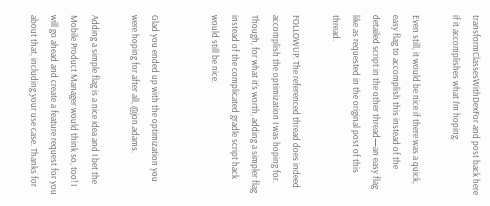transformClassesWithDexFor and post back here if it accomplishes what I’m hoping.

Even still, it would be nice if there was a quick, easy flag to accomplish this instead of the detailed script in the other thread—an easy flag like as requested in the original post of this thread.

FOLLOWUP: The referenced thread does indeed accomplish the optimization I was hoping for. Though, for what it’s worth, adding a simpler flag instead of the complicated gradle script hack would still be nice.


Glad you ended up with the optimization you were hoping for after all, @jon.adams.

Adding a simple flag is a nice idea and I bet the Mobile Product Manager would think so, too! I will go ahead and create a feature request for you about that, including your use case. Thanks for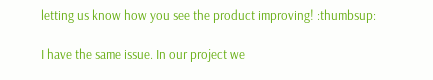letting us know how you see the product improving! :thumbsup:

I have the same issue. In our project we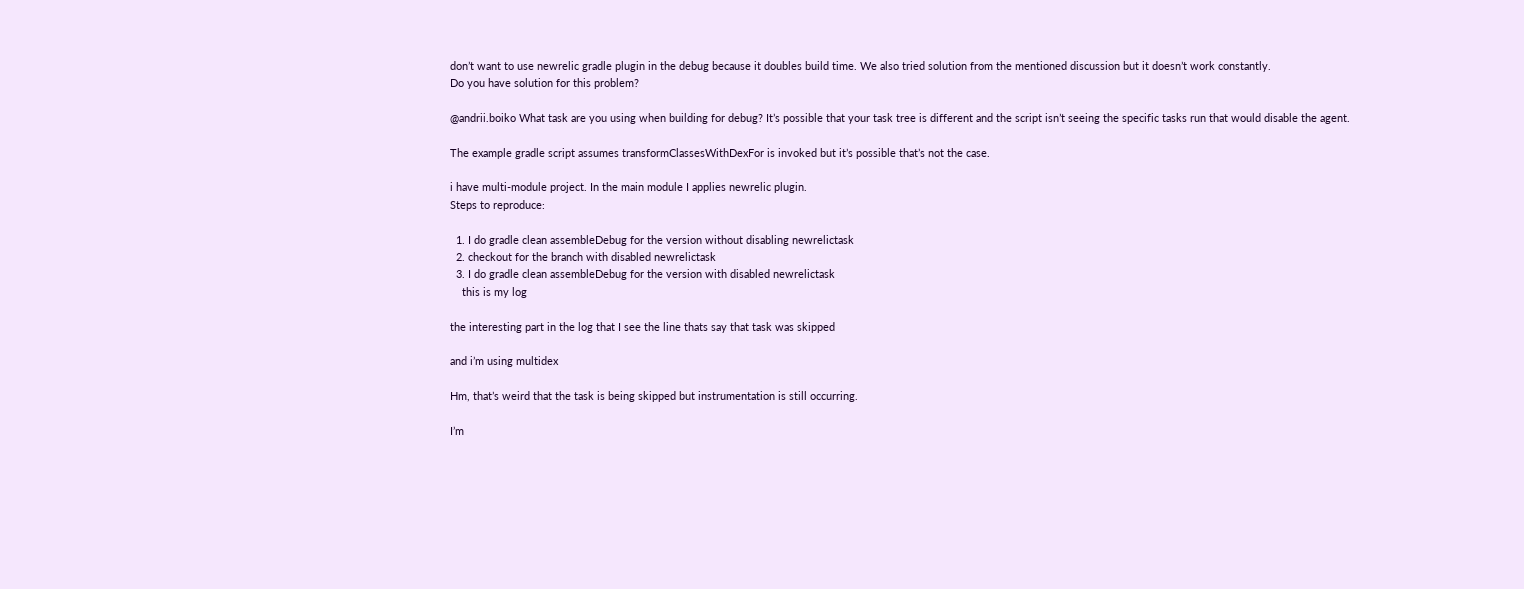don’t want to use newrelic gradle plugin in the debug because it doubles build time. We also tried solution from the mentioned discussion but it doesn’t work constantly.
Do you have solution for this problem?

@andrii.boiko What task are you using when building for debug? It’s possible that your task tree is different and the script isn’t seeing the specific tasks run that would disable the agent.

The example gradle script assumes transformClassesWithDexFor is invoked but it’s possible that’s not the case.

i have multi-module project. In the main module I applies newrelic plugin.
Steps to reproduce:

  1. I do gradle clean assembleDebug for the version without disabling newrelictask
  2. checkout for the branch with disabled newrelictask
  3. I do gradle clean assembleDebug for the version with disabled newrelictask
    this is my log

the interesting part in the log that I see the line thats say that task was skipped

and i’m using multidex

Hm, that’s weird that the task is being skipped but instrumentation is still occurring.

I’m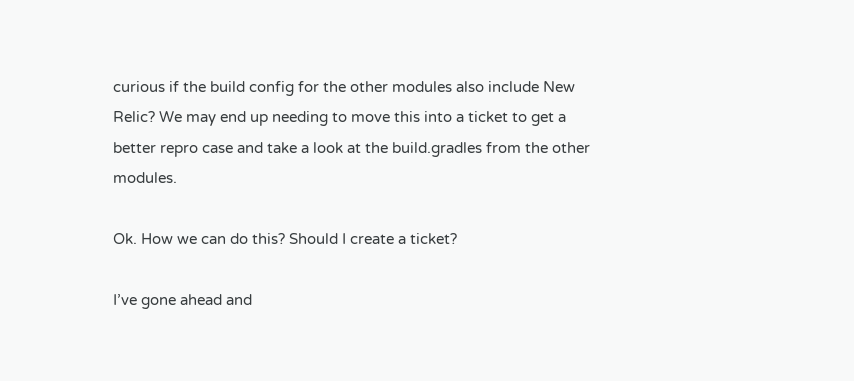curious if the build config for the other modules also include New Relic? We may end up needing to move this into a ticket to get a better repro case and take a look at the build.gradles from the other modules.

Ok. How we can do this? Should I create a ticket?

I’ve gone ahead and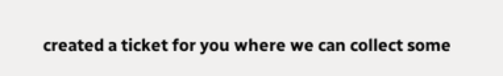created a ticket for you where we can collect some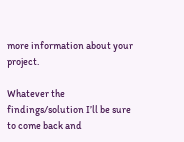more information about your project.

Whatever the findings/solution I’ll be sure to come back and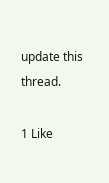update this thread.

1 Like